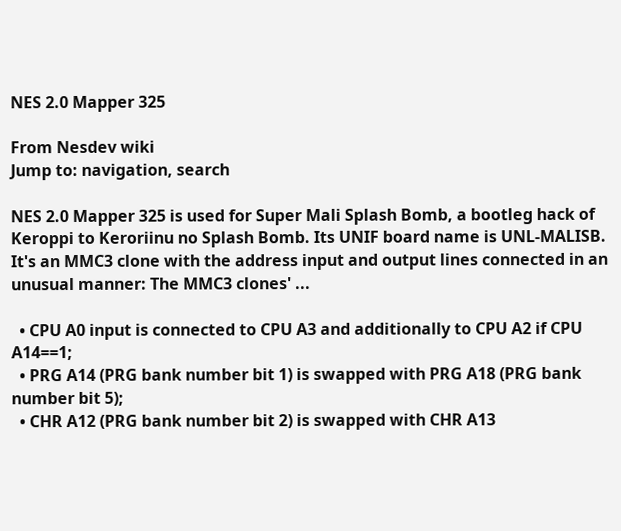NES 2.0 Mapper 325

From Nesdev wiki
Jump to: navigation, search

NES 2.0 Mapper 325 is used for Super Mali Splash Bomb, a bootleg hack of Keroppi to Keroriinu no Splash Bomb. Its UNIF board name is UNL-MALISB. It's an MMC3 clone with the address input and output lines connected in an unusual manner: The MMC3 clones' ...

  • CPU A0 input is connected to CPU A3 and additionally to CPU A2 if CPU A14==1;
  • PRG A14 (PRG bank number bit 1) is swapped with PRG A18 (PRG bank number bit 5);
  • CHR A12 (PRG bank number bit 2) is swapped with CHR A13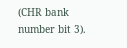(CHR bank number bit 3).